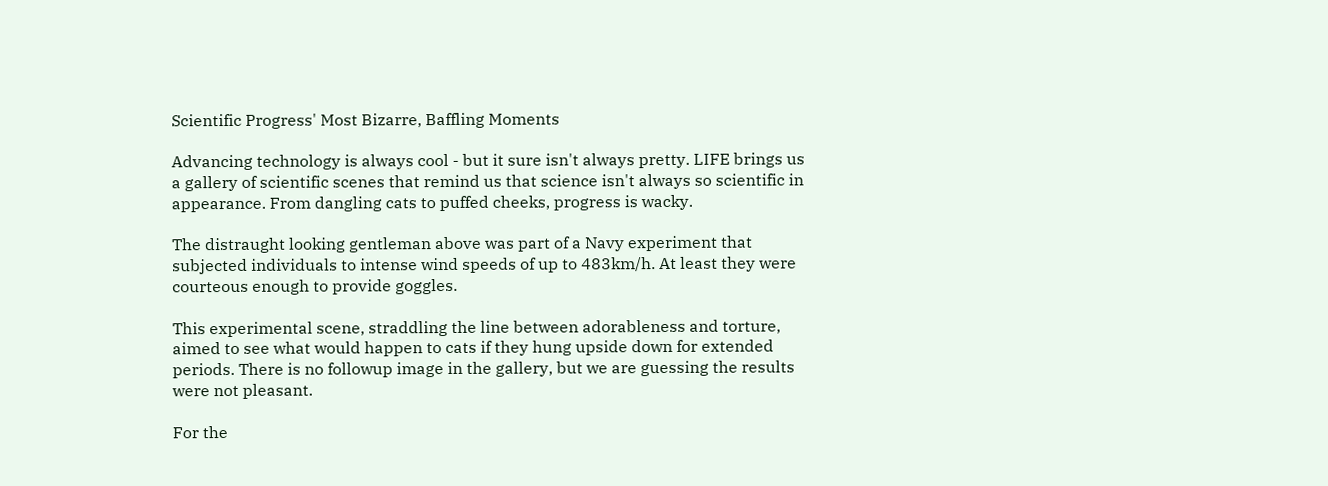Scientific Progress' Most Bizarre, Baffling Moments

Advancing technology is always cool - but it sure isn't always pretty. LIFE brings us a gallery of scientific scenes that remind us that science isn't always so scientific in appearance. From dangling cats to puffed cheeks, progress is wacky.

The distraught looking gentleman above was part of a Navy experiment that subjected individuals to intense wind speeds of up to 483km/h. At least they were courteous enough to provide goggles.

This experimental scene, straddling the line between adorableness and torture, aimed to see what would happen to cats if they hung upside down for extended periods. There is no followup image in the gallery, but we are guessing the results were not pleasant.

For the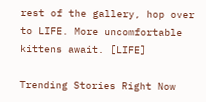rest of the gallery, hop over to LIFE. More uncomfortable kittens await. [LIFE]

Trending Stories Right Now